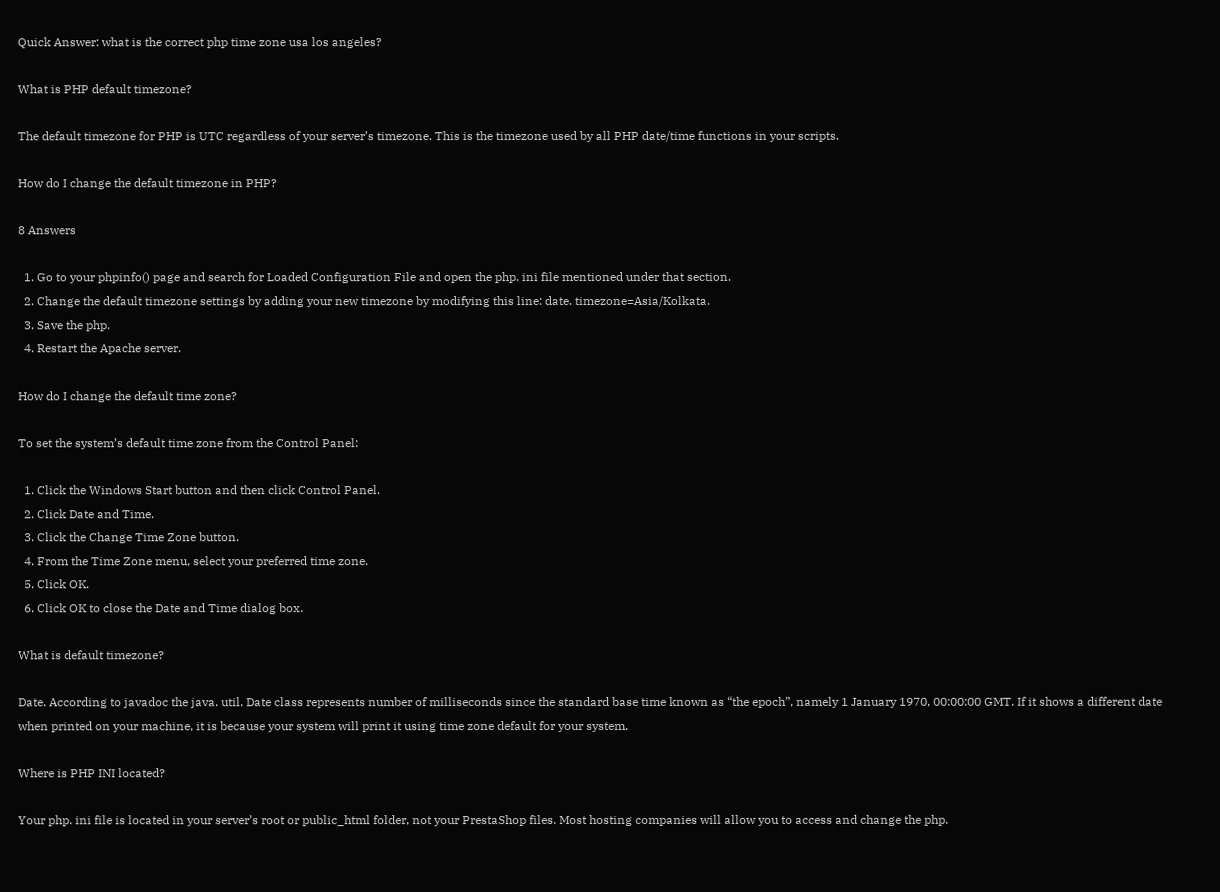Quick Answer: what is the correct php time zone usa los angeles?

What is PHP default timezone?

The default timezone for PHP is UTC regardless of your server’s timezone. This is the timezone used by all PHP date/time functions in your scripts.

How do I change the default timezone in PHP?

8 Answers

  1. Go to your phpinfo() page and search for Loaded Configuration File and open the php. ini file mentioned under that section.
  2. Change the default timezone settings by adding your new timezone by modifying this line: date. timezone=Asia/Kolkata.
  3. Save the php.
  4. Restart the Apache server.

How do I change the default time zone?

To set the system’s default time zone from the Control Panel:

  1. Click the Windows Start button and then click Control Panel.
  2. Click Date and Time.
  3. Click the Change Time Zone button.
  4. From the Time Zone menu, select your preferred time zone.
  5. Click OK.
  6. Click OK to close the Date and Time dialog box.

What is default timezone?

Date. According to javadoc the java. util. Date class represents number of milliseconds since the standard base time known as “the epoch”, namely 1 January 1970, 00:00:00 GMT. If it shows a different date when printed on your machine, it is because your system will print it using time zone default for your system.

Where is PHP INI located?

Your php. ini file is located in your server’s root or public_html folder, not your PrestaShop files. Most hosting companies will allow you to access and change the php.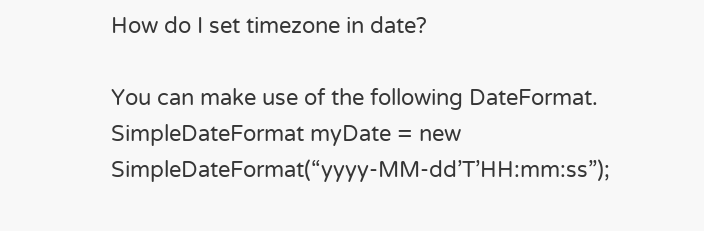How do I set timezone in date?

You can make use of the following DateFormat. SimpleDateFormat myDate = new SimpleDateFormat(“yyyy-MM-dd’T’HH:mm:ss”);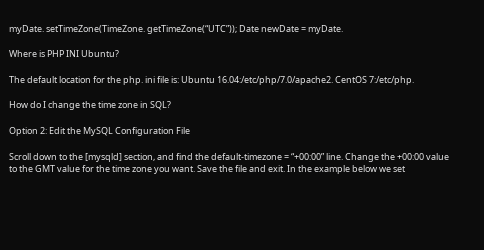myDate. setTimeZone(TimeZone. getTimeZone(“UTC”)); Date newDate = myDate.

Where is PHP INI Ubuntu?

The default location for the php. ini file is: Ubuntu 16.04:/etc/php/7.0/apache2. CentOS 7:/etc/php.

How do I change the time zone in SQL?

Option 2: Edit the MySQL Configuration File

Scroll down to the [mysqld] section, and find the default-timezone = “+00:00” line. Change the +00:00 value to the GMT value for the time zone you want. Save the file and exit. In the example below we set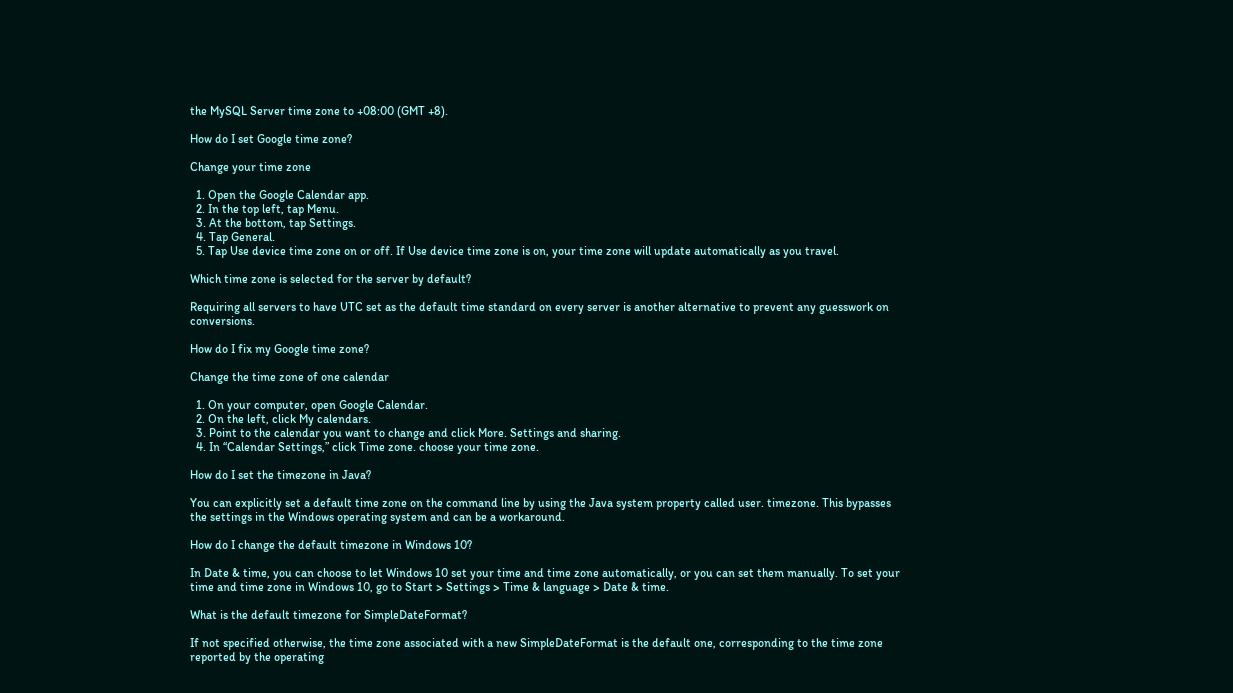the MySQL Server time zone to +08:00 (GMT +8).

How do I set Google time zone?

Change your time zone

  1. Open the Google Calendar app.
  2. In the top left, tap Menu.
  3. At the bottom, tap Settings.
  4. Tap General.
  5. Tap Use device time zone on or off. If Use device time zone is on, your time zone will update automatically as you travel.

Which time zone is selected for the server by default?

Requiring all servers to have UTC set as the default time standard on every server is another alternative to prevent any guesswork on conversions.

How do I fix my Google time zone?

Change the time zone of one calendar

  1. On your computer, open Google Calendar.
  2. On the left, click My calendars.
  3. Point to the calendar you want to change and click More. Settings and sharing.
  4. In “Calendar Settings,” click Time zone. choose your time zone.

How do I set the timezone in Java?

You can explicitly set a default time zone on the command line by using the Java system property called user. timezone. This bypasses the settings in the Windows operating system and can be a workaround.

How do I change the default timezone in Windows 10?

In Date & time, you can choose to let Windows 10 set your time and time zone automatically, or you can set them manually. To set your time and time zone in Windows 10, go to Start > Settings > Time & language > Date & time.

What is the default timezone for SimpleDateFormat?

If not specified otherwise, the time zone associated with a new SimpleDateFormat is the default one, corresponding to the time zone reported by the operating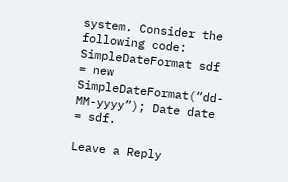system. Consider the following code: SimpleDateFormat sdf = new SimpleDateFormat(“dd-MM-yyyy”); Date date = sdf.

Leave a Reply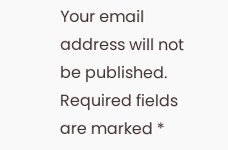Your email address will not be published. Required fields are marked *